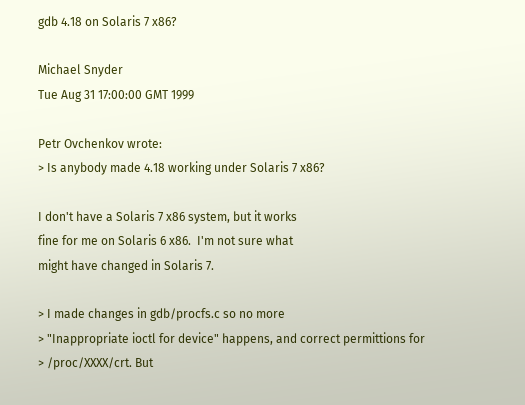gdb 4.18 on Solaris 7 x86?

Michael Snyder
Tue Aug 31 17:00:00 GMT 1999

Petr Ovchenkov wrote:
> Is anybody made 4.18 working under Solaris 7 x86?

I don't have a Solaris 7 x86 system, but it works
fine for me on Solaris 6 x86.  I'm not sure what
might have changed in Solaris 7.

> I made changes in gdb/procfs.c so no more
> "Inappropriate ioctl for device" happens, and correct permittions for
> /proc/XXXX/crt. But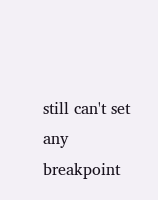still can't set any breakpoint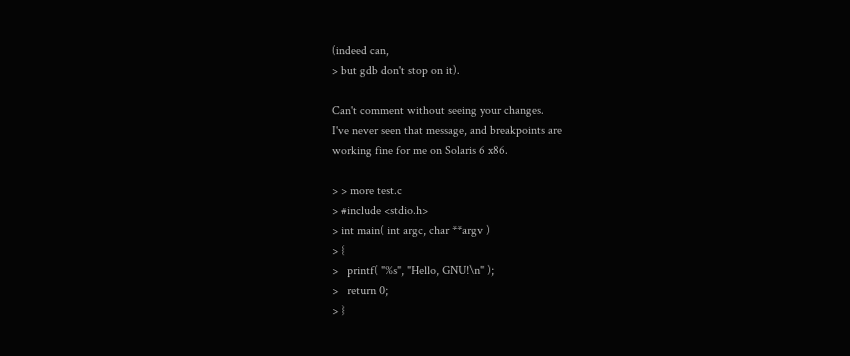(indeed can,
> but gdb don't stop on it).

Can't comment without seeing your changes.
I've never seen that message, and breakpoints are
working fine for me on Solaris 6 x86.

> > more test.c
> #include <stdio.h>
> int main( int argc, char **argv )
> {
>   printf( "%s", "Hello, GNU!\n" );
>   return 0;
> }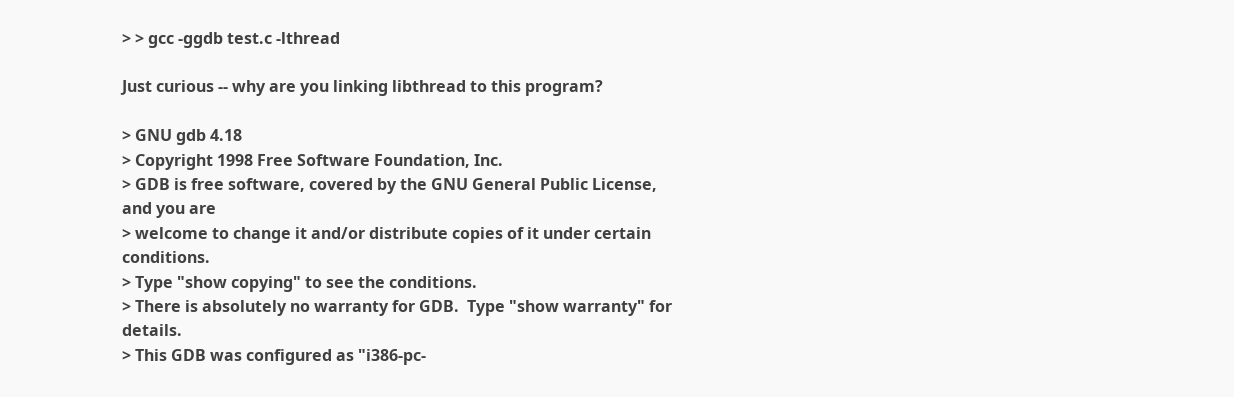> > gcc -ggdb test.c -lthread

Just curious -- why are you linking libthread to this program?

> GNU gdb 4.18
> Copyright 1998 Free Software Foundation, Inc.
> GDB is free software, covered by the GNU General Public License, and you are
> welcome to change it and/or distribute copies of it under certain conditions.
> Type "show copying" to see the conditions.
> There is absolutely no warranty for GDB.  Type "show warranty" for details.
> This GDB was configured as "i386-pc-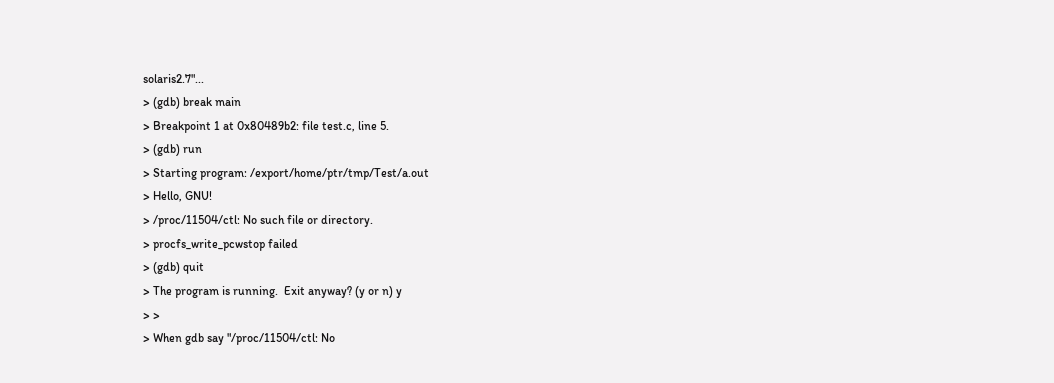solaris2.7"...
> (gdb) break main
> Breakpoint 1 at 0x80489b2: file test.c, line 5.
> (gdb) run
> Starting program: /export/home/ptr/tmp/Test/a.out
> Hello, GNU!
> /proc/11504/ctl: No such file or directory.
> procfs_write_pcwstop failed
> (gdb) quit
> The program is running.  Exit anyway? (y or n) y
> >
> When gdb say "/proc/11504/ctl: No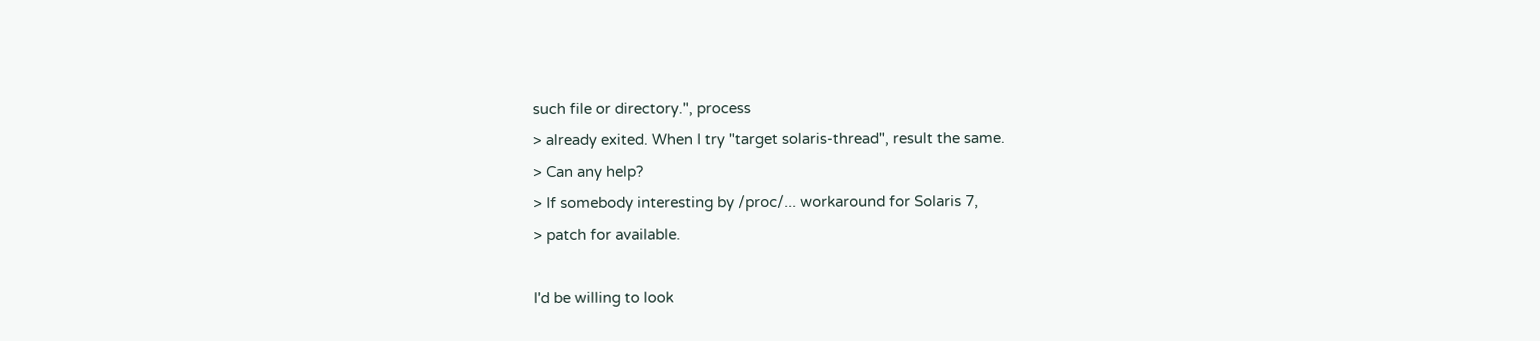such file or directory.", process
> already exited. When I try "target solaris-thread", result the same.
> Can any help?
> If somebody interesting by /proc/... workaround for Solaris 7,
> patch for available.

I'd be willing to look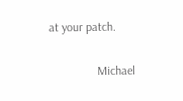at your patch.

                Michael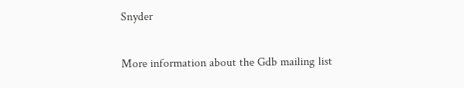Snyder

More information about the Gdb mailing list